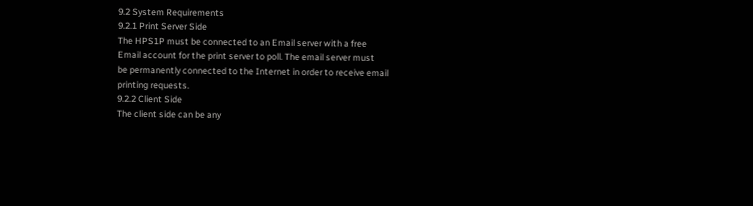9.2 System Requirements
9.2.1 Print Server Side
The HPS1P must be connected to an Email server with a free
Email account for the print server to poll. The email server must
be permanently connected to the Internet in order to receive email
printing requests.
9.2.2 Client Side
The client side can be any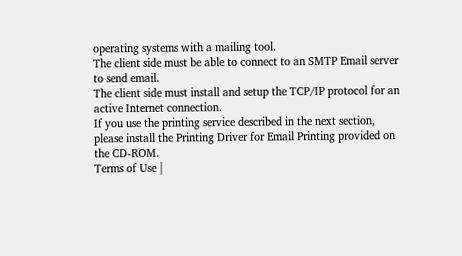operating systems with a mailing tool.
The client side must be able to connect to an SMTP Email server
to send email.
The client side must install and setup the TCP/IP protocol for an
active Internet connection.
If you use the printing service described in the next section,
please install the Printing Driver for Email Printing provided on
the CD-ROM.
Terms of Use |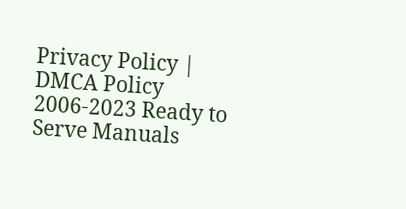Privacy Policy | DMCA Policy
2006-2023 Ready to Serve Manuals